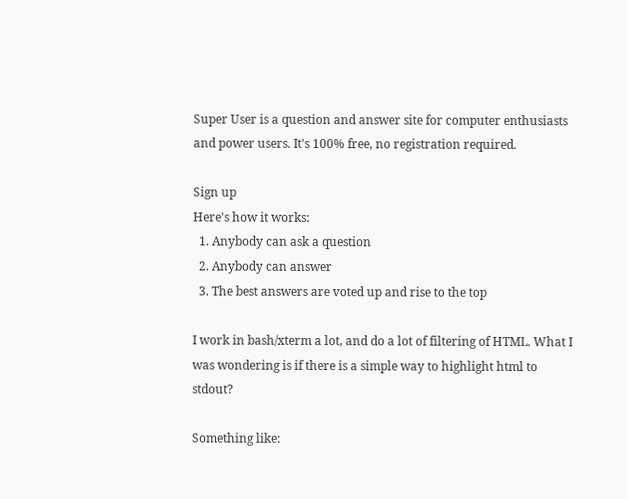Super User is a question and answer site for computer enthusiasts and power users. It's 100% free, no registration required.

Sign up
Here's how it works:
  1. Anybody can ask a question
  2. Anybody can answer
  3. The best answers are voted up and rise to the top

I work in bash/xterm a lot, and do a lot of filtering of HTML. What I was wondering is if there is a simple way to highlight html to stdout?

Something like: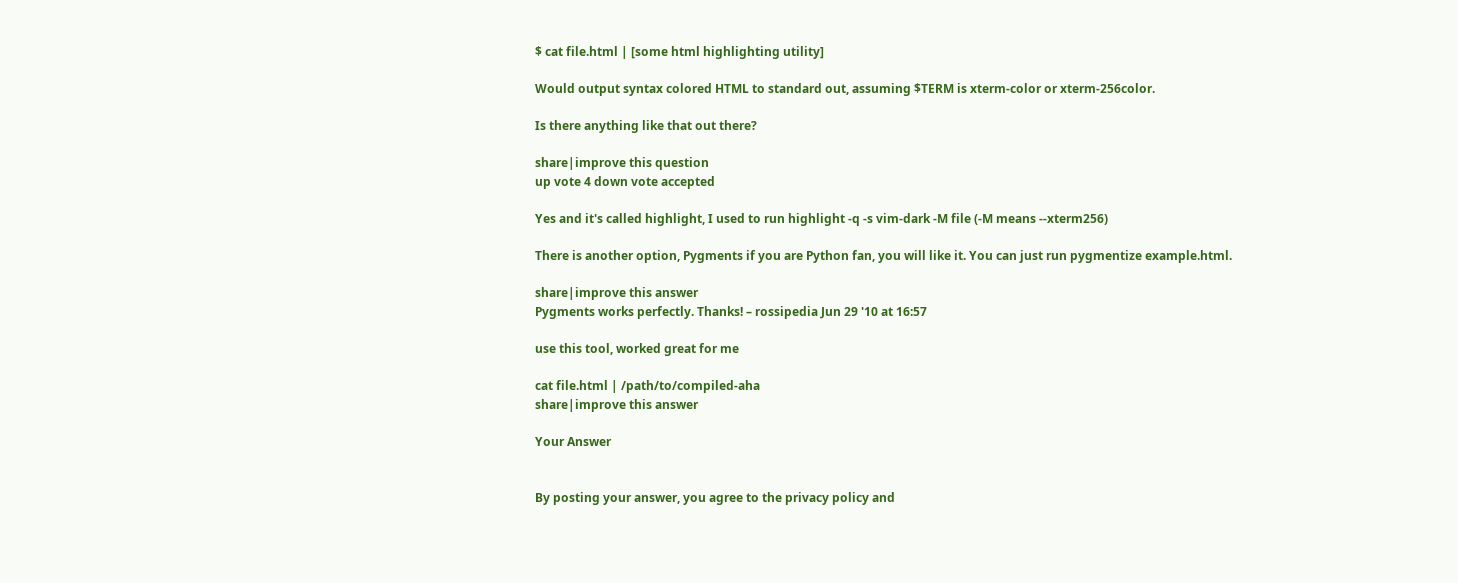$ cat file.html | [some html highlighting utility]

Would output syntax colored HTML to standard out, assuming $TERM is xterm-color or xterm-256color.

Is there anything like that out there?

share|improve this question
up vote 4 down vote accepted

Yes and it's called highlight, I used to run highlight -q -s vim-dark -M file (-M means --xterm256)

There is another option, Pygments if you are Python fan, you will like it. You can just run pygmentize example.html.

share|improve this answer
Pygments works perfectly. Thanks! – rossipedia Jun 29 '10 at 16:57

use this tool, worked great for me

cat file.html | /path/to/compiled-aha
share|improve this answer

Your Answer


By posting your answer, you agree to the privacy policy and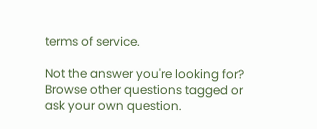terms of service.

Not the answer you're looking for? Browse other questions tagged or ask your own question.